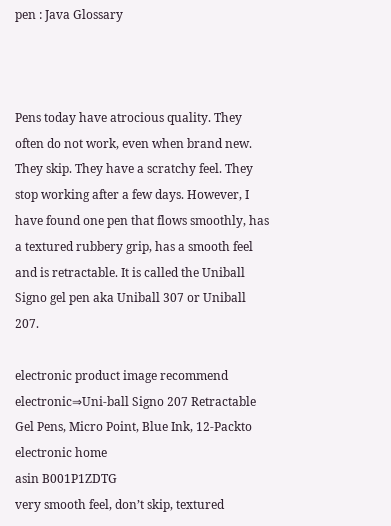pen : Java Glossary



Pens today have atrocious quality. They often do not work, even when brand new. They skip. They have a scratchy feel. They stop working after a few days. However, I have found one pen that flows smoothly, has a textured rubbery grip, has a smooth feel and is retractable. It is called the Uniball Signo gel pen aka Uniball 307 or Uniball 207.

electronic product image recommend electronic⇒Uni-ball Signo 207 Retractable Gel Pens, Micro Point, Blue Ink, 12-Packto electronic home
asin B001P1ZDTG
very smooth feel, don’t skip, textured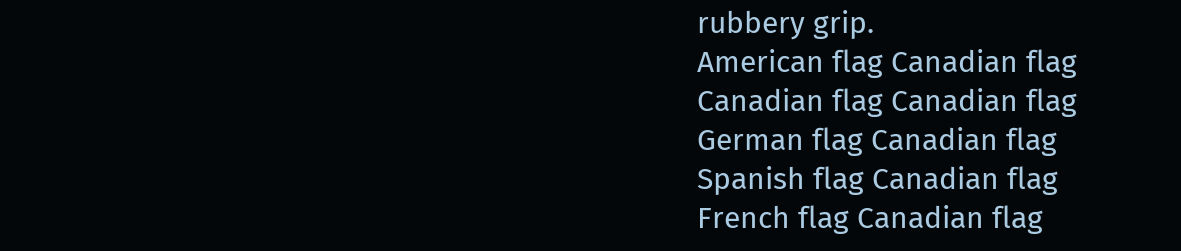rubbery grip.
American flag Canadian flag
Canadian flag Canadian flag
German flag Canadian flag
Spanish flag Canadian flag
French flag Canadian flag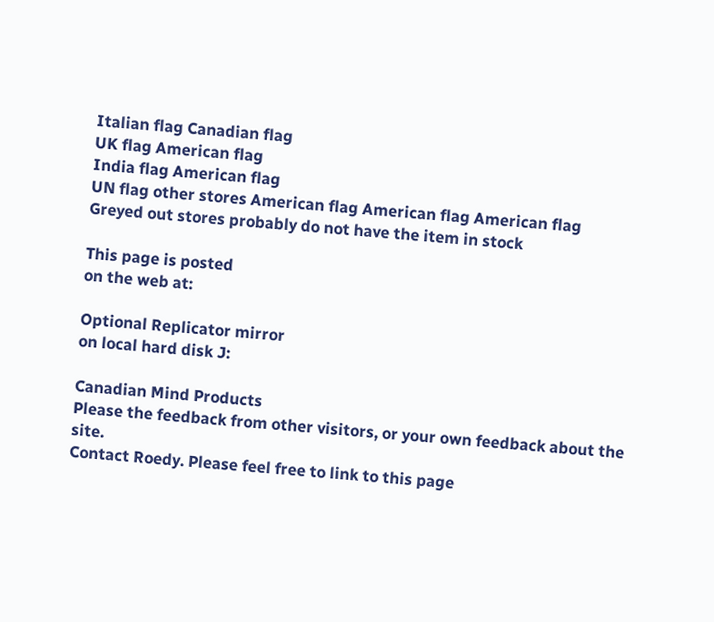Italian flag Canadian flag
UK flag American flag
India flag American flag
UN flag other stores American flag American flag American flag
Greyed out stores probably do not have the item in stock

This page is posted
on the web at:

Optional Replicator mirror
on local hard disk J:

Canadian Mind Products
Please the feedback from other visitors, or your own feedback about the site.
Contact Roedy. Please feel free to link to this page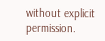without explicit permission.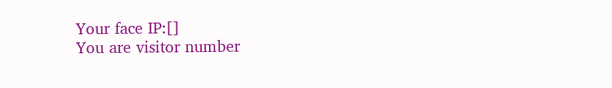Your face IP:[]
You are visitor number